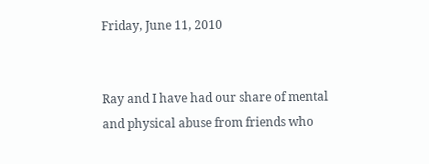Friday, June 11, 2010


Ray and I have had our share of mental and physical abuse from friends who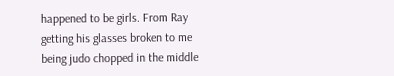happened to be girls. From Ray getting his glasses broken to me being judo chopped in the middle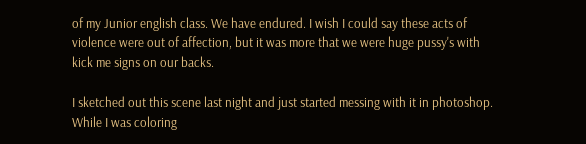of my Junior english class. We have endured. I wish I could say these acts of violence were out of affection, but it was more that we were huge pussy's with kick me signs on our backs.

I sketched out this scene last night and just started messing with it in photoshop. While I was coloring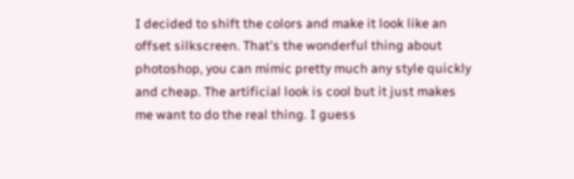I decided to shift the colors and make it look like an offset silkscreen. That's the wonderful thing about photoshop, you can mimic pretty much any style quickly and cheap. The artificial look is cool but it just makes me want to do the real thing. I guess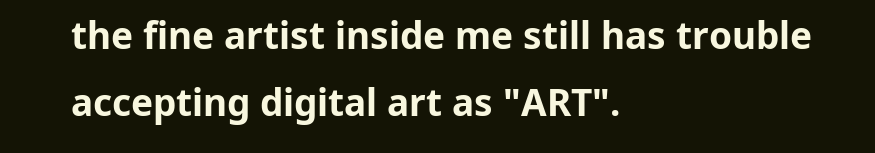the fine artist inside me still has trouble accepting digital art as "ART".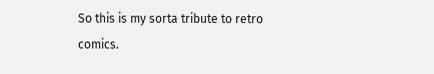So this is my sorta tribute to retro comics.